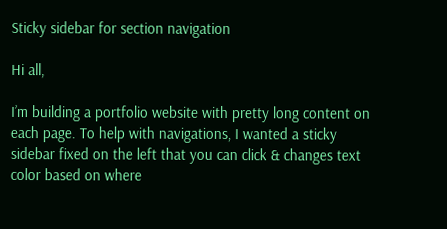Sticky sidebar for section navigation

Hi all,

I’m building a portfolio website with pretty long content on each page. To help with navigations, I wanted a sticky sidebar fixed on the left that you can click & changes text color based on where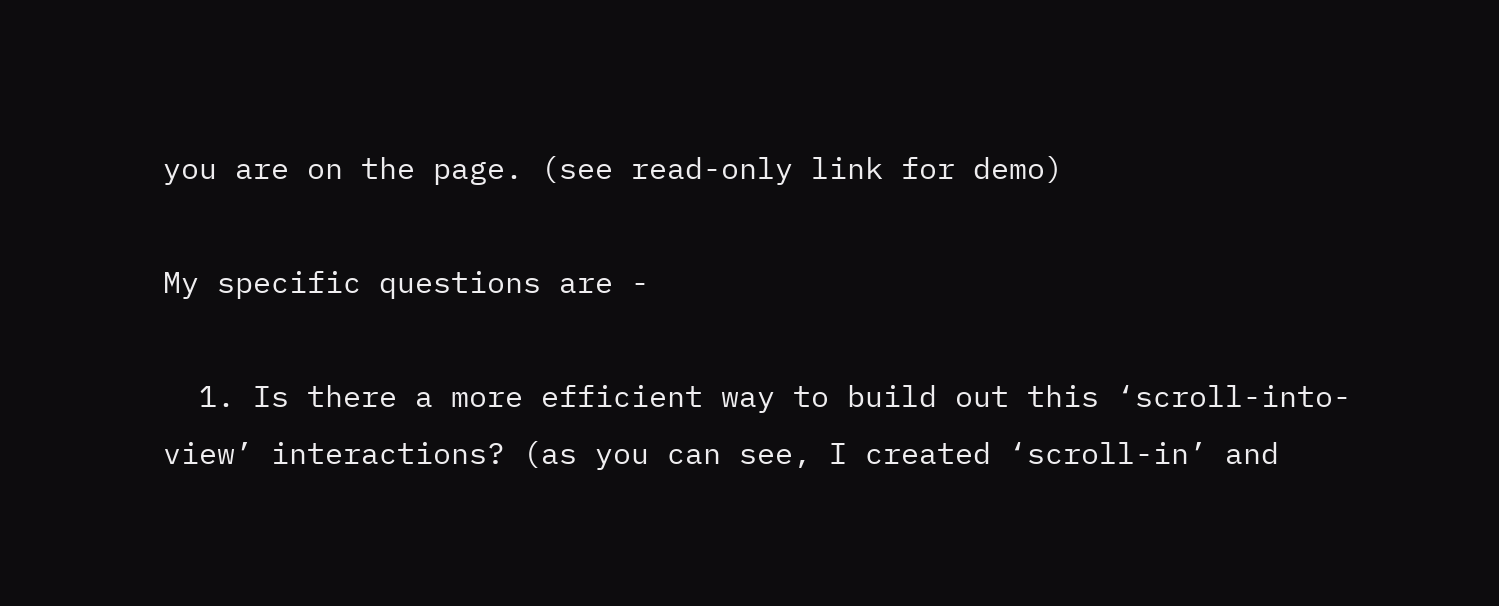you are on the page. (see read-only link for demo)

My specific questions are -

  1. Is there a more efficient way to build out this ‘scroll-into-view’ interactions? (as you can see, I created ‘scroll-in’ and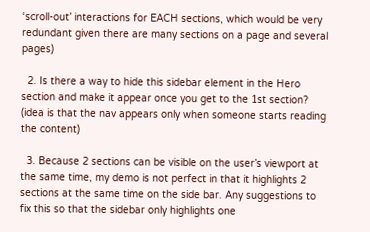‘scroll-out’ interactions for EACH sections, which would be very redundant given there are many sections on a page and several pages)

  2. Is there a way to hide this sidebar element in the Hero section and make it appear once you get to the 1st section? (idea is that the nav appears only when someone starts reading the content)

  3. Because 2 sections can be visible on the user’s viewport at the same time, my demo is not perfect in that it highlights 2 sections at the same time on the side bar. Any suggestions to fix this so that the sidebar only highlights one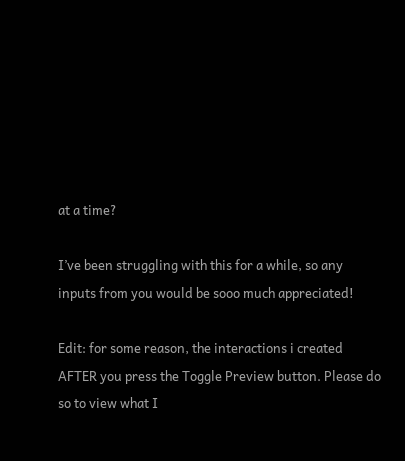at a time?

I’ve been struggling with this for a while, so any inputs from you would be sooo much appreciated!

Edit: for some reason, the interactions i created AFTER you press the Toggle Preview button. Please do so to view what I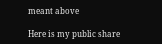meant above

Here is my public share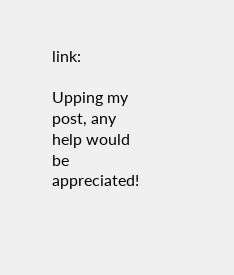link:

Upping my post, any help would be appreciated!